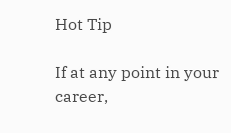Hot Tip

If at any point in your career,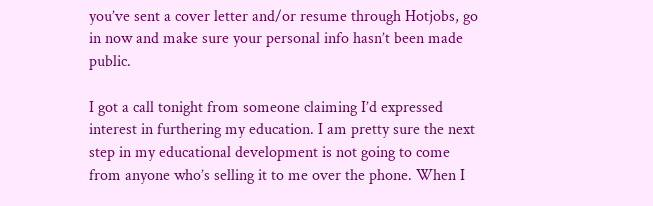you’ve sent a cover letter and/or resume through Hotjobs, go in now and make sure your personal info hasn’t been made public.

I got a call tonight from someone claiming I’d expressed interest in furthering my education. I am pretty sure the next step in my educational development is not going to come from anyone who’s selling it to me over the phone. When I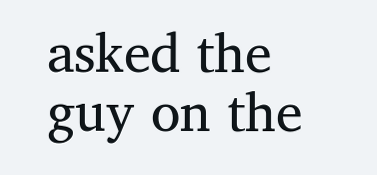asked the guy on the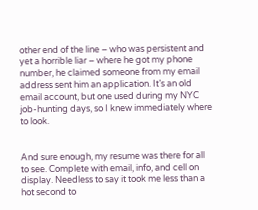other end of the line – who was persistent and yet a horrible liar – where he got my phone number, he claimed someone from my email address sent him an application. It’s an old email account, but one used during my NYC job-hunting days, so I knew immediately where to look.


And sure enough, my resume was there for all to see. Complete with email, info, and cell on display. Needless to say it took me less than a hot second to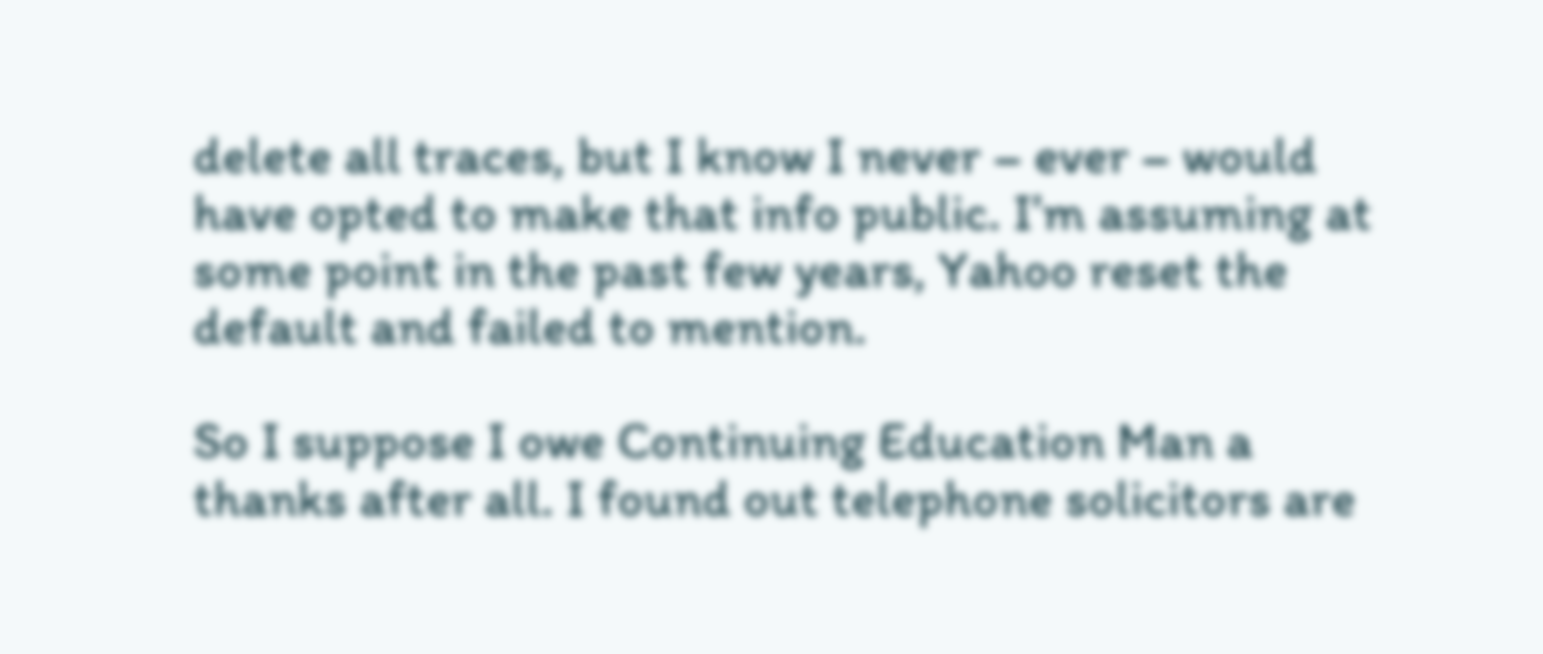delete all traces, but I know I never – ever – would have opted to make that info public. I’m assuming at some point in the past few years, Yahoo reset the default and failed to mention.

So I suppose I owe Continuing Education Man a thanks after all. I found out telephone solicitors are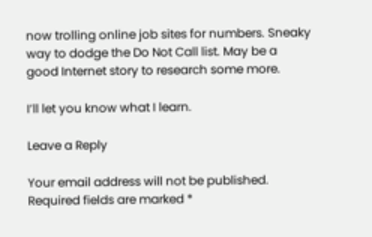now trolling online job sites for numbers. Sneaky way to dodge the Do Not Call list. May be a good Internet story to research some more.

I’ll let you know what I learn.

Leave a Reply

Your email address will not be published. Required fields are marked *